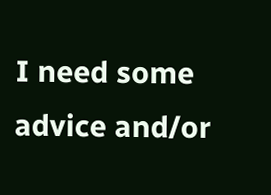I need some advice and/or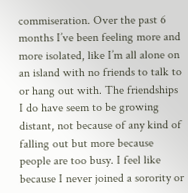commiseration. Over the past 6 months I’ve been feeling more and more isolated, like I’m all alone on an island with no friends to talk to or hang out with. The friendships I do have seem to be growing distant, not because of any kind of falling out but more because people are too busy. I feel like because I never joined a sorority or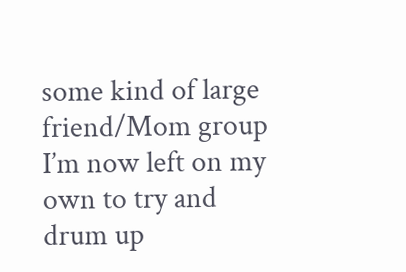some kind of large friend/Mom group I’m now left on my own to try and drum up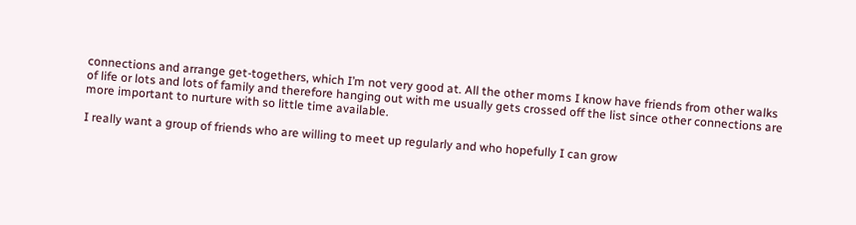connections and arrange get-togethers, which I’m not very good at. All the other moms I know have friends from other walks of life or lots and lots of family and therefore hanging out with me usually gets crossed off the list since other connections are more important to nurture with so little time available.

I really want a group of friends who are willing to meet up regularly and who hopefully I can grow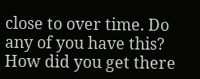close to over time. Do any of you have this? How did you get there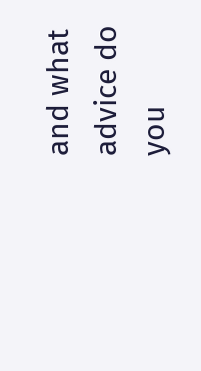and what advice do you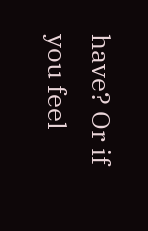have? Or if you feel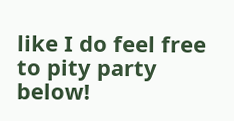like I do feel free to pity party below!